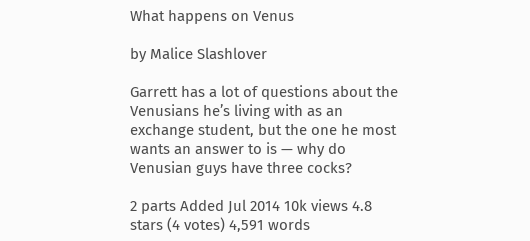What happens on Venus

by Malice Slashlover

Garrett has a lot of questions about the Venusians he’s living with as an exchange student, but the one he most wants an answer to is — why do Venusian guys have three cocks?

2 parts Added Jul 2014 10k views 4.8 stars (4 votes) 4,591 words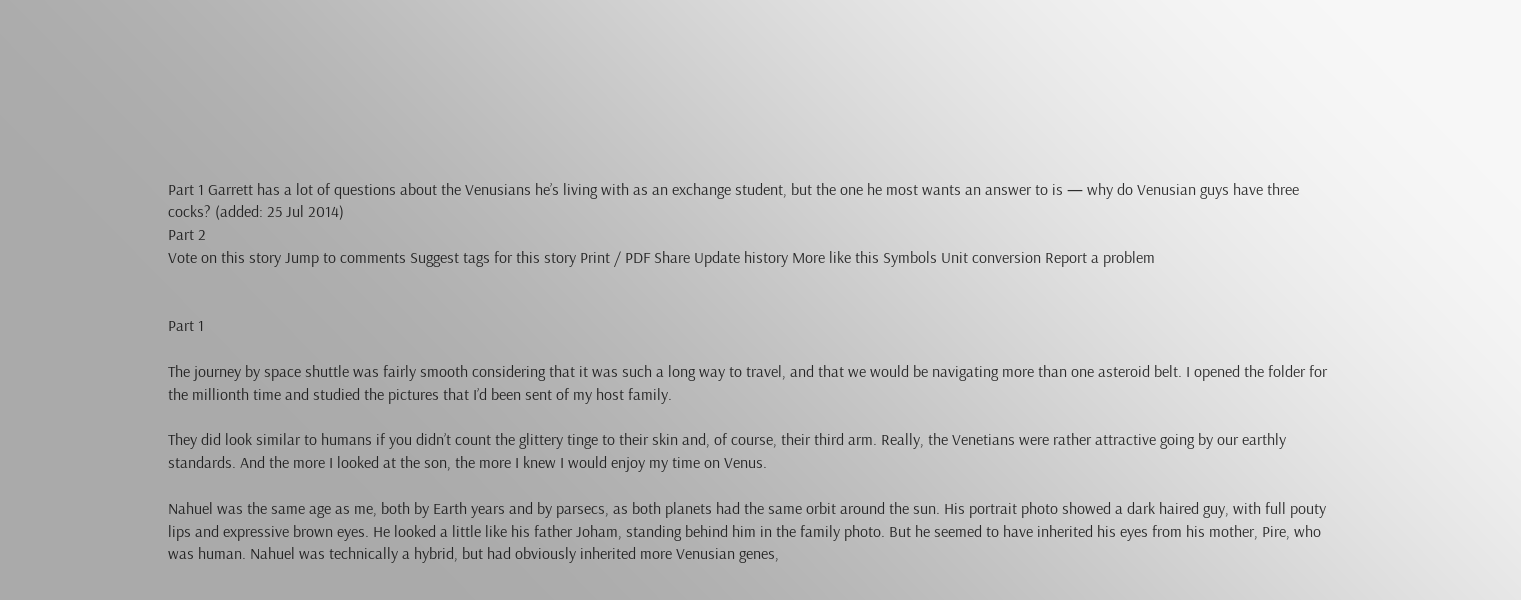Part 1 Garrett has a lot of questions about the Venusians he’s living with as an exchange student, but the one he most wants an answer to is — why do Venusian guys have three cocks? (added: 25 Jul 2014)
Part 2
Vote on this story Jump to comments Suggest tags for this story Print / PDF Share Update history More like this Symbols Unit conversion Report a problem


Part 1

The journey by space shuttle was fairly smooth considering that it was such a long way to travel, and that we would be navigating more than one asteroid belt. I opened the folder for the millionth time and studied the pictures that I’d been sent of my host family.

They did look similar to humans if you didn’t count the glittery tinge to their skin and, of course, their third arm. Really, the Venetians were rather attractive going by our earthly standards. And the more I looked at the son, the more I knew I would enjoy my time on Venus.

Nahuel was the same age as me, both by Earth years and by parsecs, as both planets had the same orbit around the sun. His portrait photo showed a dark haired guy, with full pouty lips and expressive brown eyes. He looked a little like his father Joham, standing behind him in the family photo. But he seemed to have inherited his eyes from his mother, Pire, who was human. Nahuel was technically a hybrid, but had obviously inherited more Venusian genes,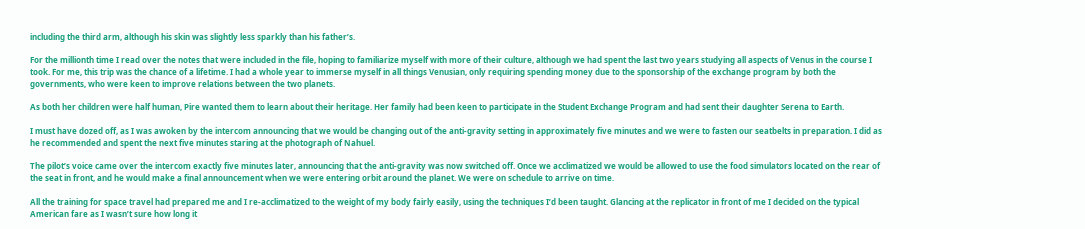including the third arm, although his skin was slightly less sparkly than his father’s.

For the millionth time I read over the notes that were included in the file, hoping to familiarize myself with more of their culture, although we had spent the last two years studying all aspects of Venus in the course I took. For me, this trip was the chance of a lifetime. I had a whole year to immerse myself in all things Venusian, only requiring spending money due to the sponsorship of the exchange program by both the governments, who were keen to improve relations between the two planets.

As both her children were half human, Pire wanted them to learn about their heritage. Her family had been keen to participate in the Student Exchange Program and had sent their daughter Serena to Earth.

I must have dozed off, as I was awoken by the intercom announcing that we would be changing out of the anti-gravity setting in approximately five minutes and we were to fasten our seatbelts in preparation. I did as he recommended and spent the next five minutes staring at the photograph of Nahuel.

The pilot’s voice came over the intercom exactly five minutes later, announcing that the anti-gravity was now switched off. Once we acclimatized we would be allowed to use the food simulators located on the rear of the seat in front, and he would make a final announcement when we were entering orbit around the planet. We were on schedule to arrive on time.

All the training for space travel had prepared me and I re-acclimatized to the weight of my body fairly easily, using the techniques I’d been taught. Glancing at the replicator in front of me I decided on the typical American fare as I wasn’t sure how long it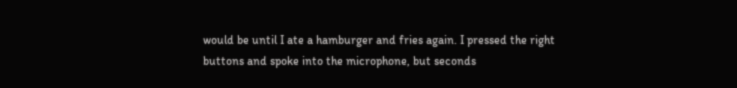would be until I ate a hamburger and fries again. I pressed the right buttons and spoke into the microphone, but seconds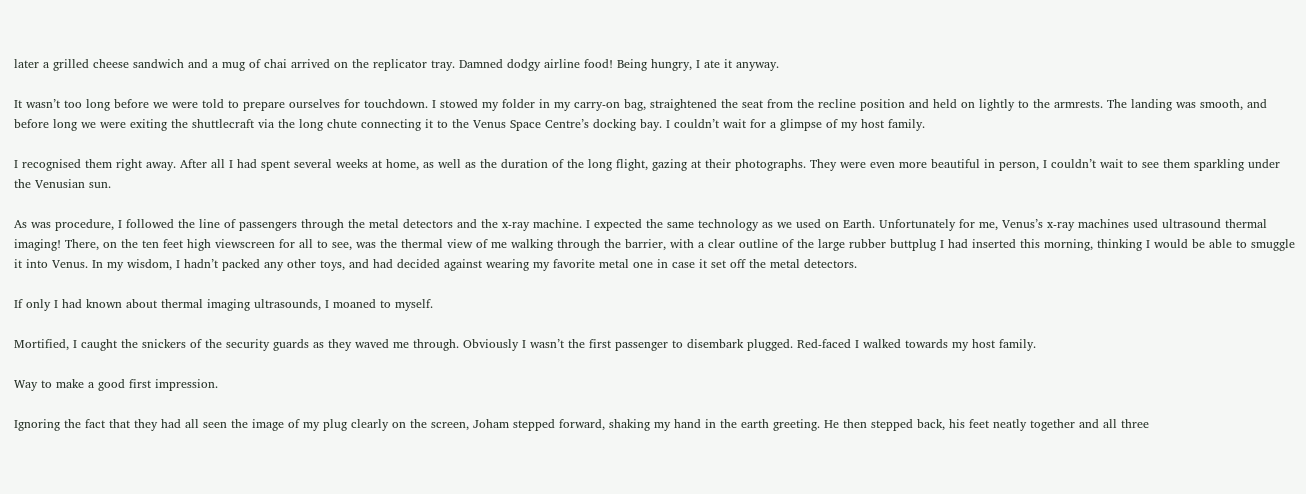later a grilled cheese sandwich and a mug of chai arrived on the replicator tray. Damned dodgy airline food! Being hungry, I ate it anyway.

It wasn’t too long before we were told to prepare ourselves for touchdown. I stowed my folder in my carry-on bag, straightened the seat from the recline position and held on lightly to the armrests. The landing was smooth, and before long we were exiting the shuttlecraft via the long chute connecting it to the Venus Space Centre’s docking bay. I couldn’t wait for a glimpse of my host family.

I recognised them right away. After all I had spent several weeks at home, as well as the duration of the long flight, gazing at their photographs. They were even more beautiful in person, I couldn’t wait to see them sparkling under the Venusian sun.

As was procedure, I followed the line of passengers through the metal detectors and the x-ray machine. I expected the same technology as we used on Earth. Unfortunately for me, Venus’s x-ray machines used ultrasound thermal imaging! There, on the ten feet high viewscreen for all to see, was the thermal view of me walking through the barrier, with a clear outline of the large rubber buttplug I had inserted this morning, thinking I would be able to smuggle it into Venus. In my wisdom, I hadn’t packed any other toys, and had decided against wearing my favorite metal one in case it set off the metal detectors.

If only I had known about thermal imaging ultrasounds, I moaned to myself.

Mortified, I caught the snickers of the security guards as they waved me through. Obviously I wasn’t the first passenger to disembark plugged. Red-faced I walked towards my host family.

Way to make a good first impression.

Ignoring the fact that they had all seen the image of my plug clearly on the screen, Joham stepped forward, shaking my hand in the earth greeting. He then stepped back, his feet neatly together and all three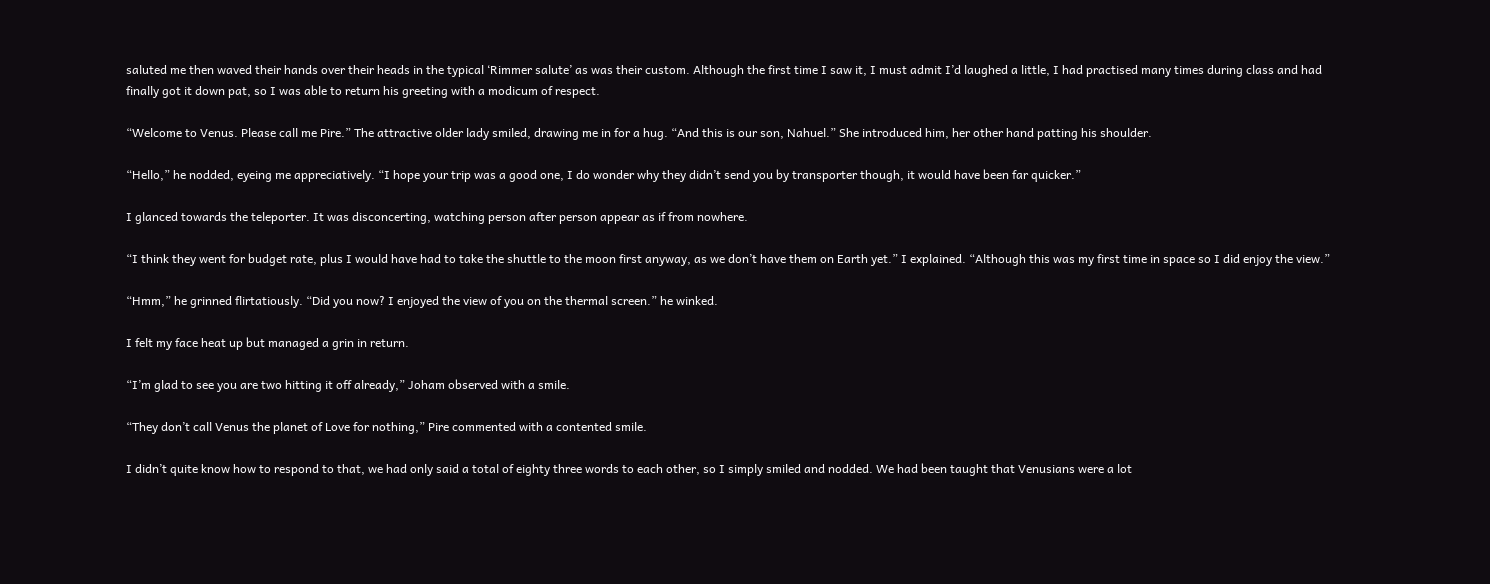saluted me then waved their hands over their heads in the typical ‘Rimmer salute’ as was their custom. Although the first time I saw it, I must admit I’d laughed a little, I had practised many times during class and had finally got it down pat, so I was able to return his greeting with a modicum of respect.

“Welcome to Venus. Please call me Pire.” The attractive older lady smiled, drawing me in for a hug. “And this is our son, Nahuel.” She introduced him, her other hand patting his shoulder.

“Hello,” he nodded, eyeing me appreciatively. “I hope your trip was a good one, I do wonder why they didn’t send you by transporter though, it would have been far quicker.”

I glanced towards the teleporter. It was disconcerting, watching person after person appear as if from nowhere.

“I think they went for budget rate, plus I would have had to take the shuttle to the moon first anyway, as we don’t have them on Earth yet.” I explained. “Although this was my first time in space so I did enjoy the view.”

“Hmm,” he grinned flirtatiously. “Did you now? I enjoyed the view of you on the thermal screen.” he winked.

I felt my face heat up but managed a grin in return.

“I’m glad to see you are two hitting it off already,” Joham observed with a smile.

“They don’t call Venus the planet of Love for nothing,” Pire commented with a contented smile.

I didn’t quite know how to respond to that, we had only said a total of eighty three words to each other, so I simply smiled and nodded. We had been taught that Venusians were a lot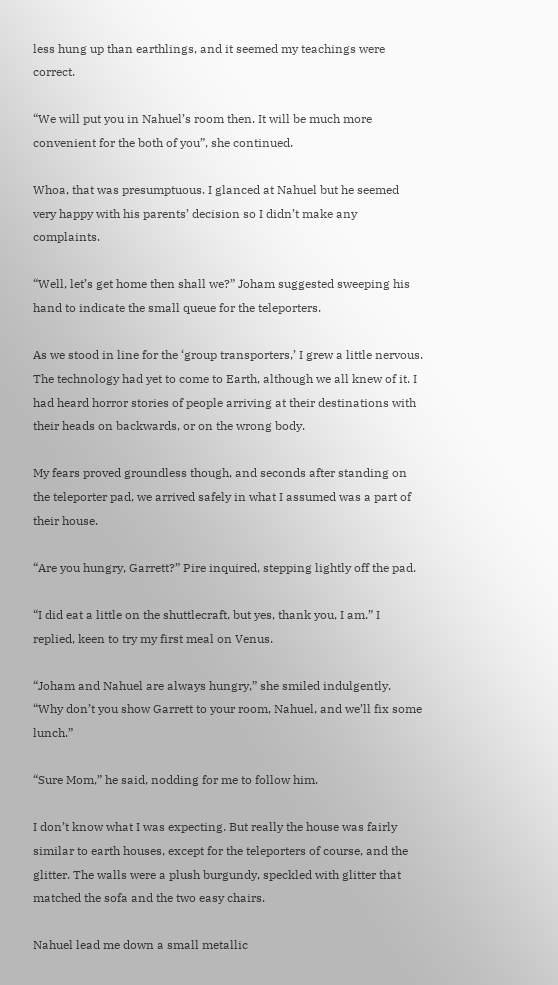less hung up than earthlings, and it seemed my teachings were correct.

“We will put you in Nahuel’s room then. It will be much more convenient for the both of you”, she continued.

Whoa, that was presumptuous. I glanced at Nahuel but he seemed very happy with his parents’ decision so I didn’t make any complaints.

“Well, let’s get home then shall we?” Joham suggested sweeping his hand to indicate the small queue for the teleporters.

As we stood in line for the ‘group transporters,’ I grew a little nervous. The technology had yet to come to Earth, although we all knew of it. I had heard horror stories of people arriving at their destinations with their heads on backwards, or on the wrong body.

My fears proved groundless though, and seconds after standing on the teleporter pad, we arrived safely in what I assumed was a part of their house.

“Are you hungry, Garrett?” Pire inquired, stepping lightly off the pad.

“I did eat a little on the shuttlecraft, but yes, thank you, I am.” I replied, keen to try my first meal on Venus.

“Joham and Nahuel are always hungry,” she smiled indulgently. “Why don’t you show Garrett to your room, Nahuel, and we’ll fix some lunch.”

“Sure Mom,” he said, nodding for me to follow him.

I don’t know what I was expecting. But really the house was fairly similar to earth houses, except for the teleporters of course, and the glitter. The walls were a plush burgundy, speckled with glitter that matched the sofa and the two easy chairs.

Nahuel lead me down a small metallic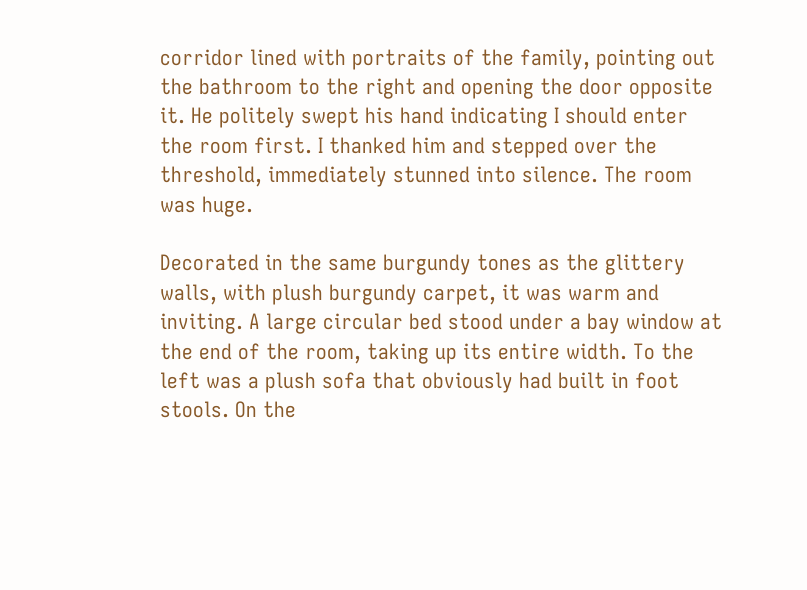corridor lined with portraits of the family, pointing out the bathroom to the right and opening the door opposite it. He politely swept his hand indicating I should enter the room first. I thanked him and stepped over the threshold, immediately stunned into silence. The room was huge.

Decorated in the same burgundy tones as the glittery walls, with plush burgundy carpet, it was warm and inviting. A large circular bed stood under a bay window at the end of the room, taking up its entire width. To the left was a plush sofa that obviously had built in foot stools. On the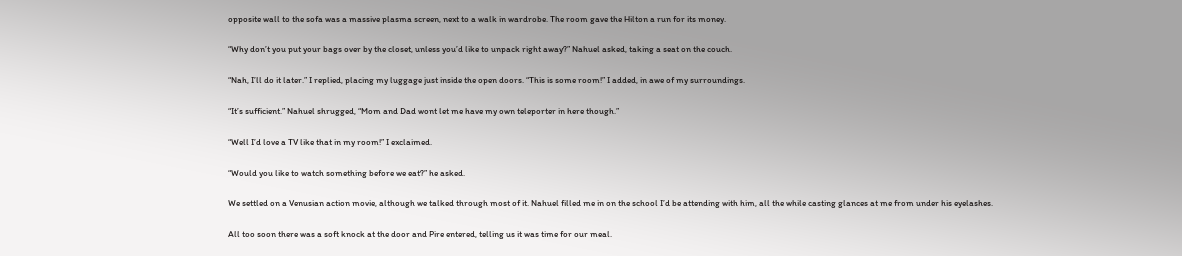opposite wall to the sofa was a massive plasma screen, next to a walk in wardrobe. The room gave the Hilton a run for its money.

“Why don’t you put your bags over by the closet, unless you’d like to unpack right away?” Nahuel asked, taking a seat on the couch.

“Nah, I’ll do it later.” I replied, placing my luggage just inside the open doors. “This is some room!” I added, in awe of my surroundings.

“It’s sufficient.” Nahuel shrugged, “Mom and Dad wont let me have my own teleporter in here though.”

“Well I’d love a TV like that in my room!” I exclaimed.

“Would you like to watch something before we eat?” he asked.

We settled on a Venusian action movie, although we talked through most of it. Nahuel filled me in on the school I’d be attending with him, all the while casting glances at me from under his eyelashes.

All too soon there was a soft knock at the door and Pire entered, telling us it was time for our meal.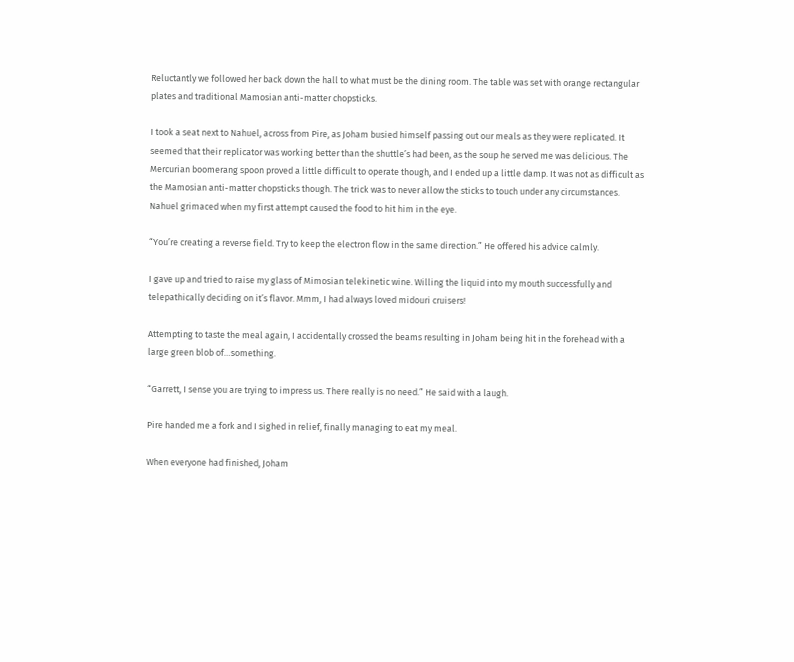Reluctantly we followed her back down the hall to what must be the dining room. The table was set with orange rectangular plates and traditional Mamosian anti-matter chopsticks.

I took a seat next to Nahuel, across from Pire, as Joham busied himself passing out our meals as they were replicated. It seemed that their replicator was working better than the shuttle’s had been, as the soup he served me was delicious. The Mercurian boomerang spoon proved a little difficult to operate though, and I ended up a little damp. It was not as difficult as the Mamosian anti-matter chopsticks though. The trick was to never allow the sticks to touch under any circumstances. Nahuel grimaced when my first attempt caused the food to hit him in the eye.

“You’re creating a reverse field. Try to keep the electron flow in the same direction.” He offered his advice calmly.

I gave up and tried to raise my glass of Mimosian telekinetic wine. Willing the liquid into my mouth successfully and telepathically deciding on it’s flavor. Mmm, I had always loved midouri cruisers!

Attempting to taste the meal again, I accidentally crossed the beams resulting in Joham being hit in the forehead with a large green blob of…something.

“Garrett, I sense you are trying to impress us. There really is no need.” He said with a laugh.

Pire handed me a fork and I sighed in relief, finally managing to eat my meal.

When everyone had finished, Joham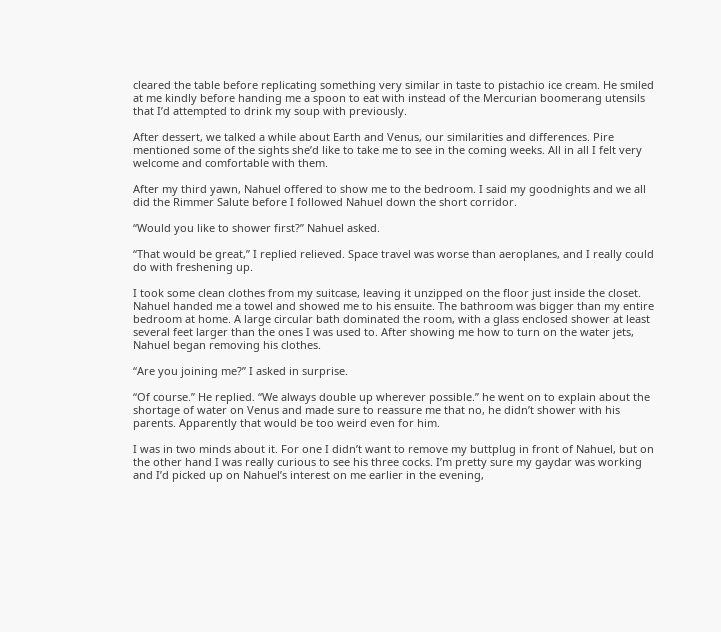cleared the table before replicating something very similar in taste to pistachio ice cream. He smiled at me kindly before handing me a spoon to eat with instead of the Mercurian boomerang utensils that I’d attempted to drink my soup with previously.

After dessert, we talked a while about Earth and Venus, our similarities and differences. Pire mentioned some of the sights she’d like to take me to see in the coming weeks. All in all I felt very welcome and comfortable with them.

After my third yawn, Nahuel offered to show me to the bedroom. I said my goodnights and we all did the Rimmer Salute before I followed Nahuel down the short corridor.

“Would you like to shower first?” Nahuel asked.

“That would be great,” I replied relieved. Space travel was worse than aeroplanes, and I really could do with freshening up.

I took some clean clothes from my suitcase, leaving it unzipped on the floor just inside the closet. Nahuel handed me a towel and showed me to his ensuite. The bathroom was bigger than my entire bedroom at home. A large circular bath dominated the room, with a glass enclosed shower at least several feet larger than the ones I was used to. After showing me how to turn on the water jets, Nahuel began removing his clothes.

“Are you joining me?” I asked in surprise.

“Of course.” He replied. “We always double up wherever possible.” he went on to explain about the shortage of water on Venus and made sure to reassure me that no, he didn’t shower with his parents. Apparently that would be too weird even for him.

I was in two minds about it. For one I didn’t want to remove my buttplug in front of Nahuel, but on the other hand I was really curious to see his three cocks. I’m pretty sure my gaydar was working and I’d picked up on Nahuel’s interest on me earlier in the evening,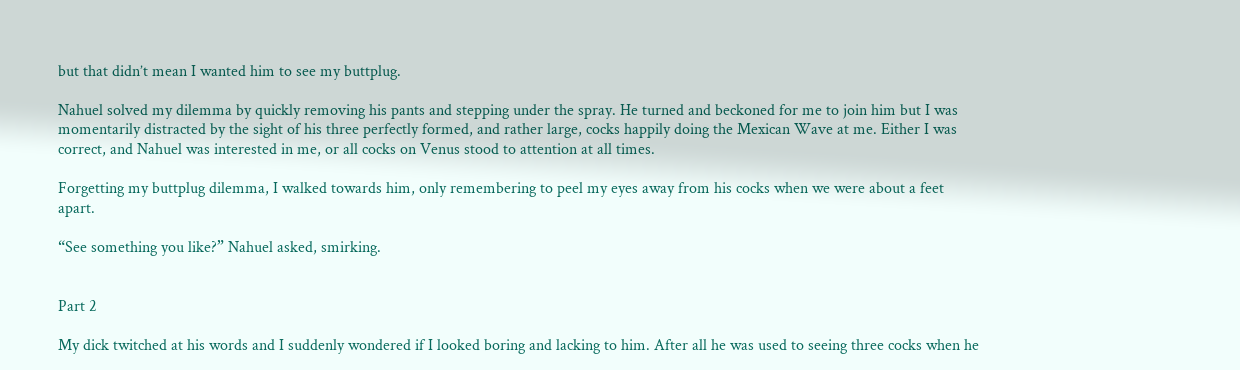but that didn’t mean I wanted him to see my buttplug.

Nahuel solved my dilemma by quickly removing his pants and stepping under the spray. He turned and beckoned for me to join him but I was momentarily distracted by the sight of his three perfectly formed, and rather large, cocks happily doing the Mexican Wave at me. Either I was correct, and Nahuel was interested in me, or all cocks on Venus stood to attention at all times.

Forgetting my buttplug dilemma, I walked towards him, only remembering to peel my eyes away from his cocks when we were about a feet apart.

“See something you like?” Nahuel asked, smirking.


Part 2

My dick twitched at his words and I suddenly wondered if I looked boring and lacking to him. After all he was used to seeing three cocks when he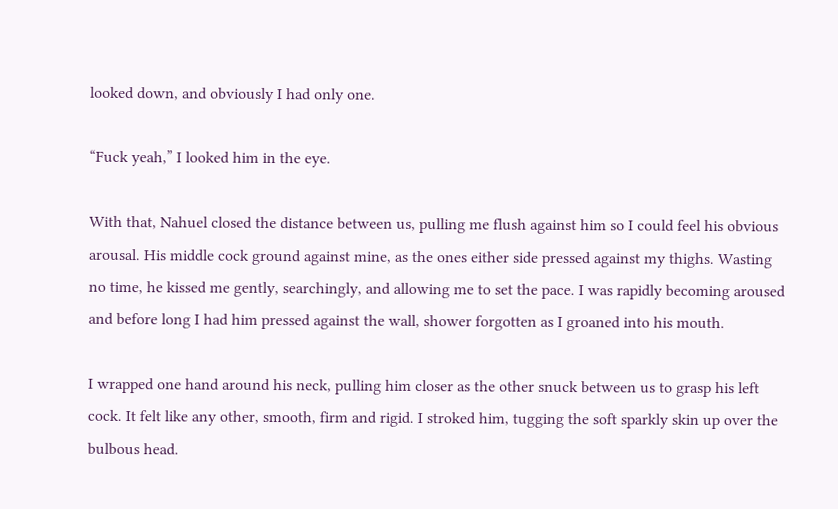looked down, and obviously I had only one.

“Fuck yeah,” I looked him in the eye.

With that, Nahuel closed the distance between us, pulling me flush against him so I could feel his obvious arousal. His middle cock ground against mine, as the ones either side pressed against my thighs. Wasting no time, he kissed me gently, searchingly, and allowing me to set the pace. I was rapidly becoming aroused and before long I had him pressed against the wall, shower forgotten as I groaned into his mouth.

I wrapped one hand around his neck, pulling him closer as the other snuck between us to grasp his left cock. It felt like any other, smooth, firm and rigid. I stroked him, tugging the soft sparkly skin up over the bulbous head.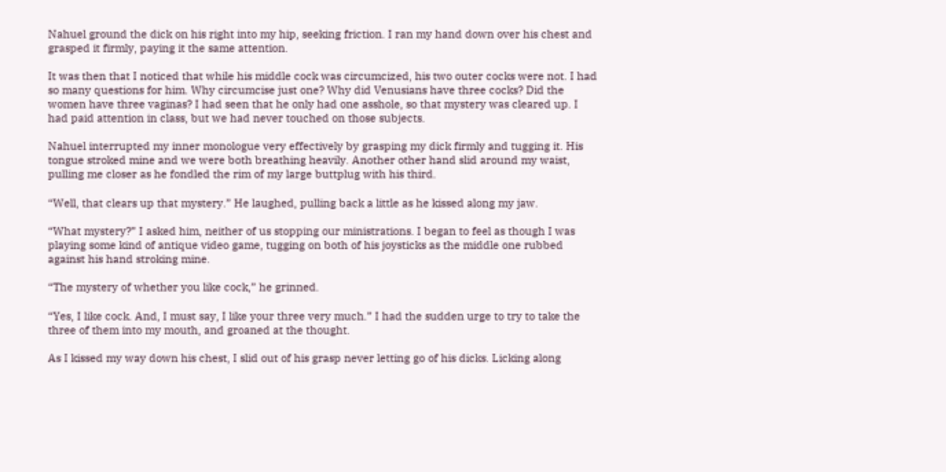Nahuel ground the dick on his right into my hip, seeking friction. I ran my hand down over his chest and grasped it firmly, paying it the same attention.

It was then that I noticed that while his middle cock was circumcized, his two outer cocks were not. I had so many questions for him. Why circumcise just one? Why did Venusians have three cocks? Did the women have three vaginas? I had seen that he only had one asshole, so that mystery was cleared up. I had paid attention in class, but we had never touched on those subjects.

Nahuel interrupted my inner monologue very effectively by grasping my dick firmly and tugging it. His tongue stroked mine and we were both breathing heavily. Another other hand slid around my waist, pulling me closer as he fondled the rim of my large buttplug with his third.

“Well, that clears up that mystery.” He laughed, pulling back a little as he kissed along my jaw.

“What mystery?” I asked him, neither of us stopping our ministrations. I began to feel as though I was playing some kind of antique video game, tugging on both of his joysticks as the middle one rubbed against his hand stroking mine.

“The mystery of whether you like cock,” he grinned.

“Yes, I like cock. And, I must say, I like your three very much.” I had the sudden urge to try to take the three of them into my mouth, and groaned at the thought.

As I kissed my way down his chest, I slid out of his grasp never letting go of his dicks. Licking along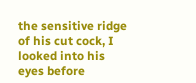the sensitive ridge of his cut cock, I looked into his eyes before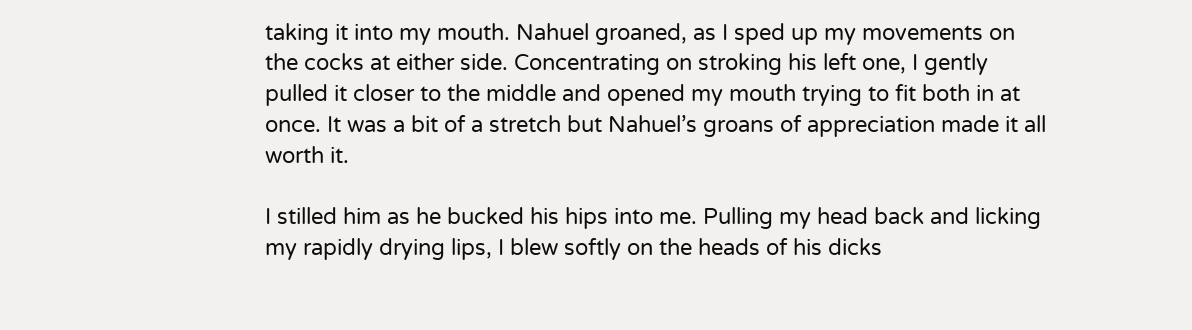taking it into my mouth. Nahuel groaned, as I sped up my movements on the cocks at either side. Concentrating on stroking his left one, I gently pulled it closer to the middle and opened my mouth trying to fit both in at once. It was a bit of a stretch but Nahuel’s groans of appreciation made it all worth it.

I stilled him as he bucked his hips into me. Pulling my head back and licking my rapidly drying lips, I blew softly on the heads of his dicks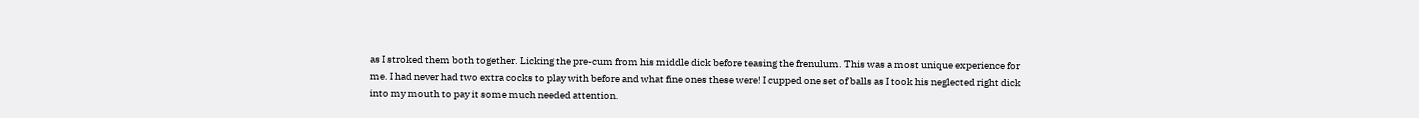as I stroked them both together. Licking the pre-cum from his middle dick before teasing the frenulum. This was a most unique experience for me. I had never had two extra cocks to play with before and what fine ones these were! I cupped one set of balls as I took his neglected right dick into my mouth to pay it some much needed attention.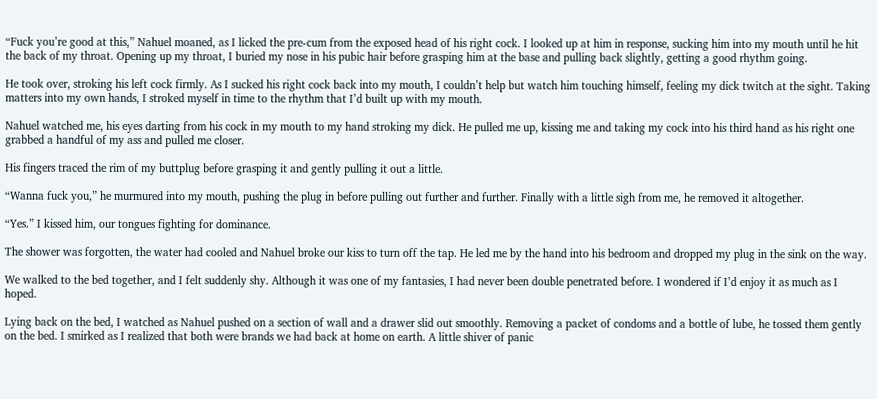“Fuck you’re good at this,” Nahuel moaned, as I licked the pre-cum from the exposed head of his right cock. I looked up at him in response, sucking him into my mouth until he hit the back of my throat. Opening up my throat, I buried my nose in his pubic hair before grasping him at the base and pulling back slightly, getting a good rhythm going.

He took over, stroking his left cock firmly. As I sucked his right cock back into my mouth, I couldn’t help but watch him touching himself, feeling my dick twitch at the sight. Taking matters into my own hands, I stroked myself in time to the rhythm that I’d built up with my mouth.

Nahuel watched me, his eyes darting from his cock in my mouth to my hand stroking my dick. He pulled me up, kissing me and taking my cock into his third hand as his right one grabbed a handful of my ass and pulled me closer.

His fingers traced the rim of my buttplug before grasping it and gently pulling it out a little.

“Wanna fuck you,” he murmured into my mouth, pushing the plug in before pulling out further and further. Finally with a little sigh from me, he removed it altogether.

“Yes.” I kissed him, our tongues fighting for dominance.

The shower was forgotten, the water had cooled and Nahuel broke our kiss to turn off the tap. He led me by the hand into his bedroom and dropped my plug in the sink on the way.

We walked to the bed together, and I felt suddenly shy. Although it was one of my fantasies, I had never been double penetrated before. I wondered if I’d enjoy it as much as I hoped.

Lying back on the bed, I watched as Nahuel pushed on a section of wall and a drawer slid out smoothly. Removing a packet of condoms and a bottle of lube, he tossed them gently on the bed. I smirked as I realized that both were brands we had back at home on earth. A little shiver of panic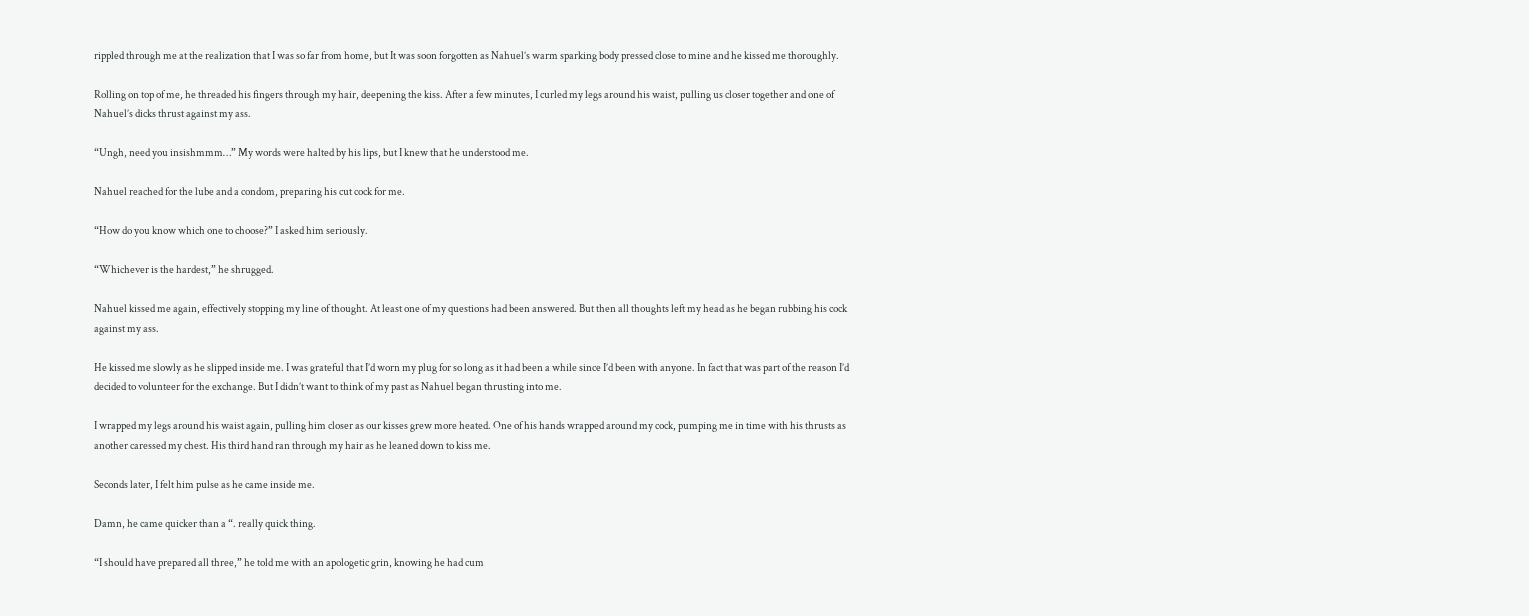rippled through me at the realization that I was so far from home, but It was soon forgotten as Nahuel’s warm sparking body pressed close to mine and he kissed me thoroughly.

Rolling on top of me, he threaded his fingers through my hair, deepening the kiss. After a few minutes, I curled my legs around his waist, pulling us closer together and one of Nahuel’s dicks thrust against my ass.

“Ungh, need you insishmmm…” My words were halted by his lips, but I knew that he understood me.

Nahuel reached for the lube and a condom, preparing his cut cock for me.

“How do you know which one to choose?” I asked him seriously.

“Whichever is the hardest,” he shrugged.

Nahuel kissed me again, effectively stopping my line of thought. At least one of my questions had been answered. But then all thoughts left my head as he began rubbing his cock against my ass.

He kissed me slowly as he slipped inside me. I was grateful that I’d worn my plug for so long as it had been a while since I’d been with anyone. In fact that was part of the reason I’d decided to volunteer for the exchange. But I didn’t want to think of my past as Nahuel began thrusting into me.

I wrapped my legs around his waist again, pulling him closer as our kisses grew more heated. One of his hands wrapped around my cock, pumping me in time with his thrusts as another caressed my chest. His third hand ran through my hair as he leaned down to kiss me.

Seconds later, I felt him pulse as he came inside me.

Damn, he came quicker than a “. really quick thing.

“I should have prepared all three,” he told me with an apologetic grin, knowing he had cum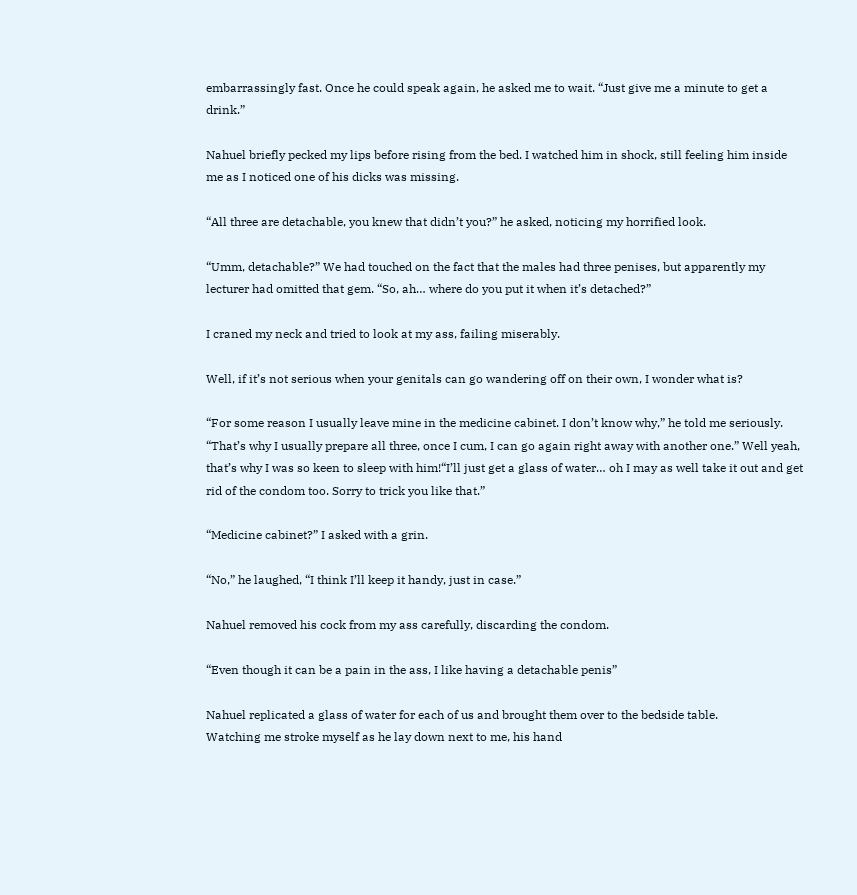embarrassingly fast. Once he could speak again, he asked me to wait. “Just give me a minute to get a drink.”

Nahuel briefly pecked my lips before rising from the bed. I watched him in shock, still feeling him inside me as I noticed one of his dicks was missing.

“All three are detachable, you knew that didn’t you?” he asked, noticing my horrified look.

“Umm, detachable?” We had touched on the fact that the males had three penises, but apparently my lecturer had omitted that gem. “So, ah… where do you put it when it’s detached?”

I craned my neck and tried to look at my ass, failing miserably.

Well, if it’s not serious when your genitals can go wandering off on their own, I wonder what is?

“For some reason I usually leave mine in the medicine cabinet. I don’t know why,” he told me seriously. “That’s why I usually prepare all three, once I cum, I can go again right away with another one.” Well yeah, that’s why I was so keen to sleep with him!“I’ll just get a glass of water… oh I may as well take it out and get rid of the condom too. Sorry to trick you like that.”

“Medicine cabinet?” I asked with a grin.

“No,” he laughed, “I think I’ll keep it handy, just in case.”

Nahuel removed his cock from my ass carefully, discarding the condom.

“Even though it can be a pain in the ass, I like having a detachable penis”

Nahuel replicated a glass of water for each of us and brought them over to the bedside table.
Watching me stroke myself as he lay down next to me, his hand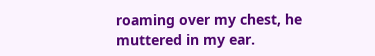roaming over my chest, he muttered in my ear.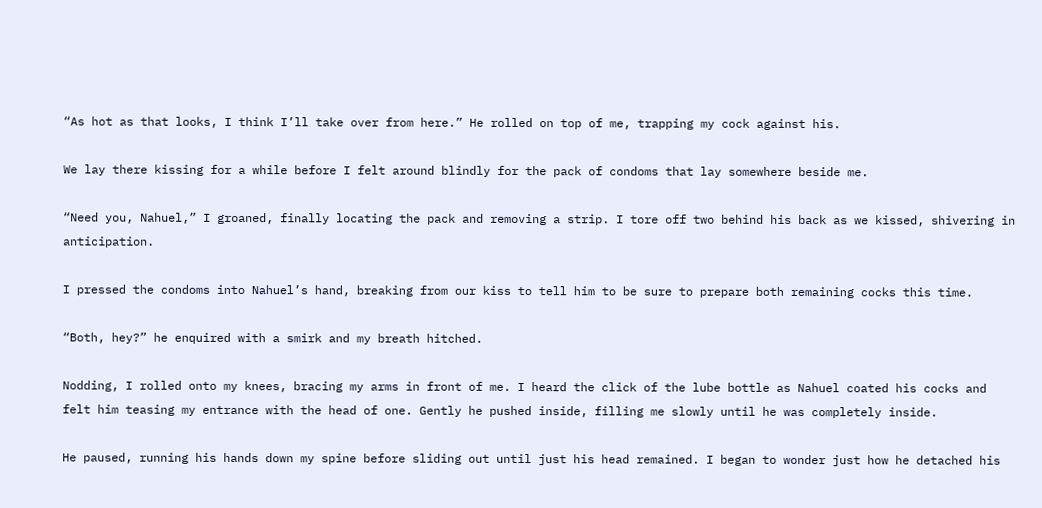“As hot as that looks, I think I’ll take over from here.” He rolled on top of me, trapping my cock against his.

We lay there kissing for a while before I felt around blindly for the pack of condoms that lay somewhere beside me.

“Need you, Nahuel,” I groaned, finally locating the pack and removing a strip. I tore off two behind his back as we kissed, shivering in anticipation.

I pressed the condoms into Nahuel’s hand, breaking from our kiss to tell him to be sure to prepare both remaining cocks this time.

“Both, hey?” he enquired with a smirk and my breath hitched.

Nodding, I rolled onto my knees, bracing my arms in front of me. I heard the click of the lube bottle as Nahuel coated his cocks and felt him teasing my entrance with the head of one. Gently he pushed inside, filling me slowly until he was completely inside.

He paused, running his hands down my spine before sliding out until just his head remained. I began to wonder just how he detached his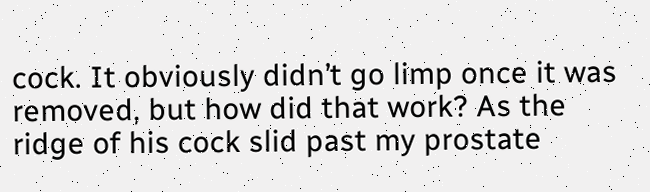cock. It obviously didn’t go limp once it was removed, but how did that work? As the ridge of his cock slid past my prostate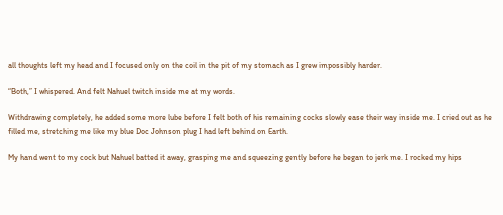all thoughts left my head and I focused only on the coil in the pit of my stomach as I grew impossibly harder.

“Both,” I whispered. And felt Nahuel twitch inside me at my words.

Withdrawing completely, he added some more lube before I felt both of his remaining cocks slowly ease their way inside me. I cried out as he filled me, stretching me like my blue Doc Johnson plug I had left behind on Earth.

My hand went to my cock but Nahuel batted it away, grasping me and squeezing gently before he began to jerk me. I rocked my hips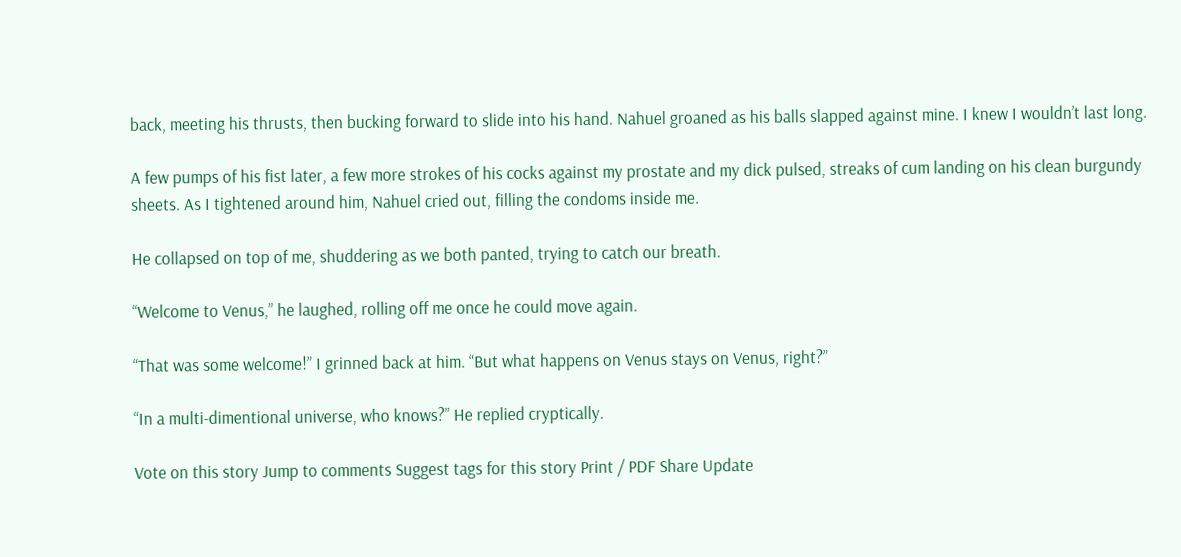back, meeting his thrusts, then bucking forward to slide into his hand. Nahuel groaned as his balls slapped against mine. I knew I wouldn’t last long.

A few pumps of his fist later, a few more strokes of his cocks against my prostate and my dick pulsed, streaks of cum landing on his clean burgundy sheets. As I tightened around him, Nahuel cried out, filling the condoms inside me.

He collapsed on top of me, shuddering as we both panted, trying to catch our breath.

“Welcome to Venus,” he laughed, rolling off me once he could move again.

“That was some welcome!” I grinned back at him. “But what happens on Venus stays on Venus, right?”

“In a multi-dimentional universe, who knows?” He replied cryptically.

Vote on this story Jump to comments Suggest tags for this story Print / PDF Share Update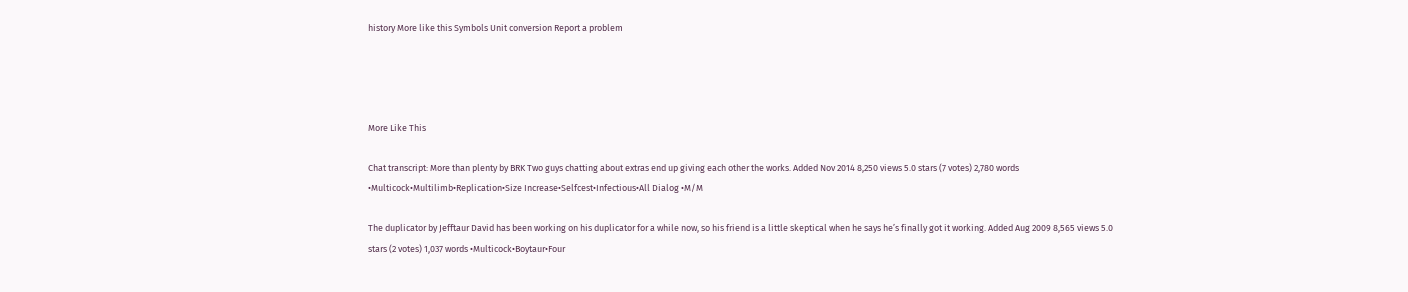history More like this Symbols Unit conversion Report a problem




More Like This

Chat transcript: More than plenty by BRK Two guys chatting about extras end up giving each other the works. Added Nov 2014 8,250 views 5.0 stars (7 votes) 2,780 words •Multicock•Multilimb•Replication•Size Increase•Selfcest•Infectious•All Dialog •M/M

The duplicator by Jefftaur David has been working on his duplicator for a while now, so his friend is a little skeptical when he says he’s finally got it working. Added Aug 2009 8,565 views 5.0 stars (2 votes) 1,037 words •Multicock•Boytaur•Four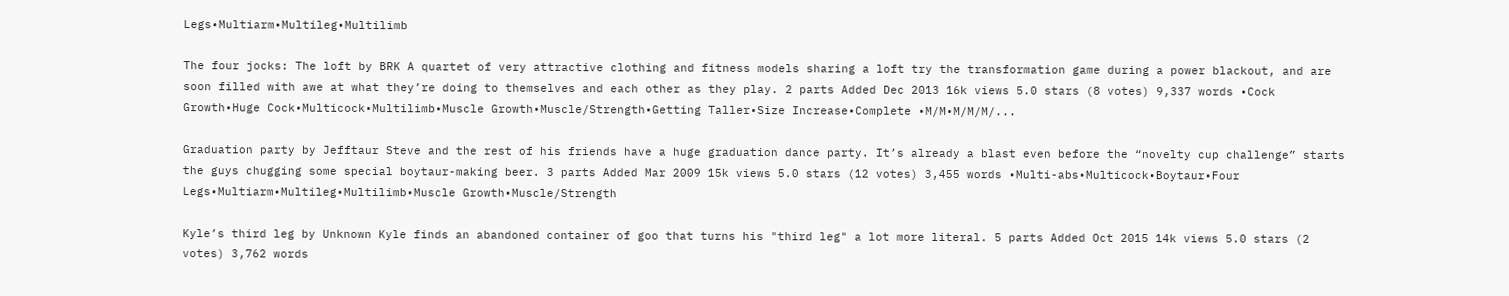Legs•Multiarm•Multileg•Multilimb

The four jocks: The loft by BRK A quartet of very attractive clothing and fitness models sharing a loft try the transformation game during a power blackout, and are soon filled with awe at what they’re doing to themselves and each other as they play. 2 parts Added Dec 2013 16k views 5.0 stars (8 votes) 9,337 words •Cock Growth•Huge Cock•Multicock•Multilimb•Muscle Growth•Muscle/Strength•Getting Taller•Size Increase•Complete •M/M•M/M/M/...

Graduation party by Jefftaur Steve and the rest of his friends have a huge graduation dance party. It’s already a blast even before the “novelty cup challenge” starts the guys chugging some special boytaur-making beer. 3 parts Added Mar 2009 15k views 5.0 stars (12 votes) 3,455 words •Multi-abs•Multicock•Boytaur•Four Legs•Multiarm•Multileg•Multilimb•Muscle Growth•Muscle/Strength

Kyle’s third leg by Unknown Kyle finds an abandoned container of goo that turns his "third leg" a lot more literal. 5 parts Added Oct 2015 14k views 5.0 stars (2 votes) 3,762 words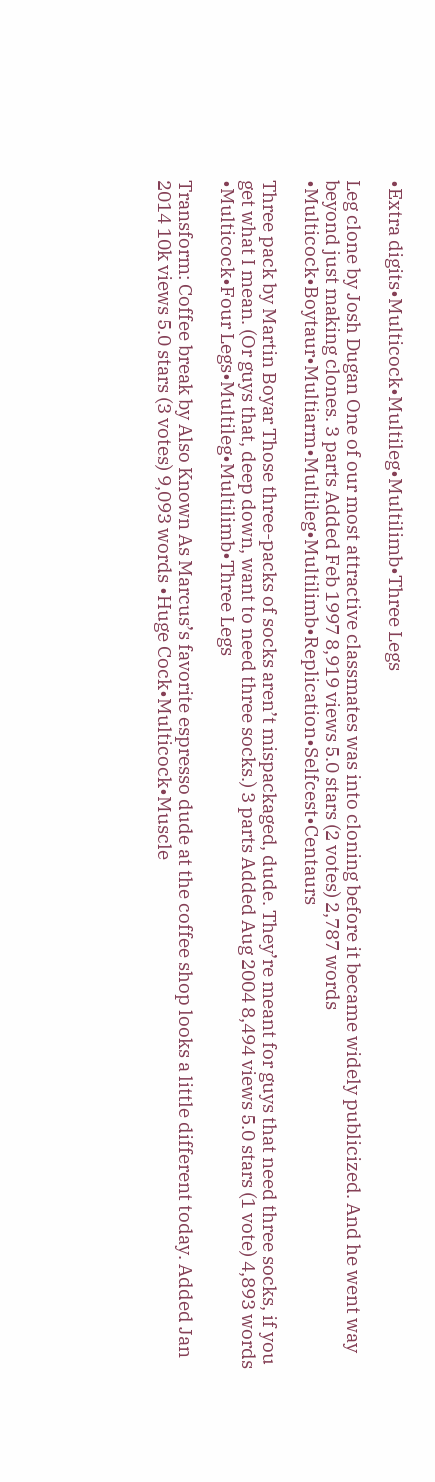•Extra digits•Multicock•Multileg•Multilimb•Three Legs

Leg clone by Josh Dugan One of our most attractive classmates was into cloning before it became widely publicized. And he went way beyond just making clones. 3 parts Added Feb 1997 8,919 views 5.0 stars (2 votes) 2,787 words •Multicock•Boytaur•Multiarm•Multileg•Multilimb•Replication•Selfcest•Centaurs

Three pack by Martin Boyar Those three-packs of socks aren’t mispackaged, dude. They’re meant for guys that need three socks, if you get what I mean. (Or guys that, deep down, want to need three socks.) 3 parts Added Aug 2004 8,494 views 5.0 stars (1 vote) 4,893 words •Multicock•Four Legs•Multileg•Multilimb•Three Legs

Transform: Coffee break by Also Known As Marcus’s favorite espresso dude at the coffee shop looks a little different today. Added Jan 2014 10k views 5.0 stars (3 votes) 9,093 words •Huge Cock•Multicock•Muscle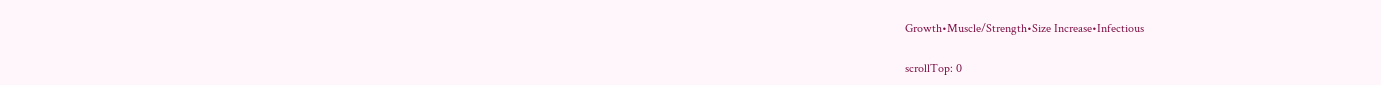Growth•Muscle/Strength•Size Increase•Infectious

scrollTop: 0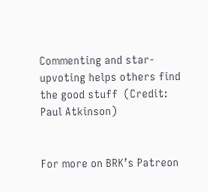Commenting and star-upvoting helps others find the good stuff  (Credit: Paul Atkinson)


For more on BRK’s Patreon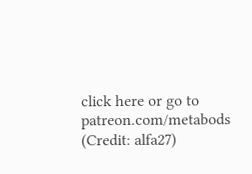click here or go to patreon.com/metabods  (Credit: alfa27)